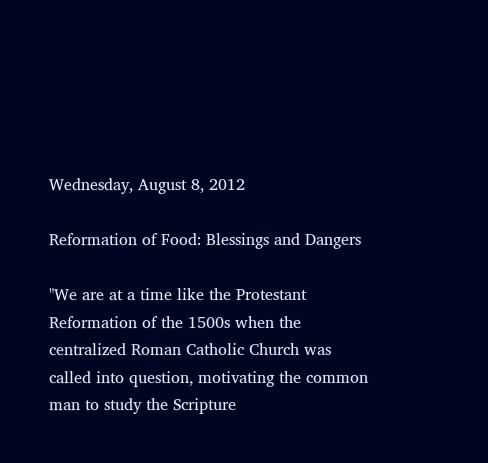Wednesday, August 8, 2012

Reformation of Food: Blessings and Dangers

"We are at a time like the Protestant Reformation of the 1500s when the centralized Roman Catholic Church was called into question, motivating the common man to study the Scripture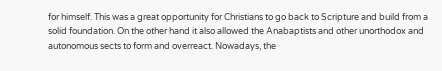for himself. This was a great opportunity for Christians to go back to Scripture and build from a solid foundation. On the other hand it also allowed the Anabaptists and other unorthodox and autonomous sects to form and overreact. Nowadays, the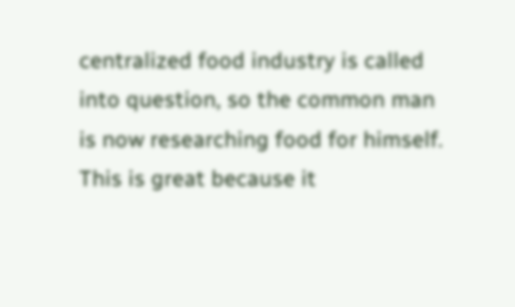centralized food industry is called into question, so the common man is now researching food for himself. This is great because it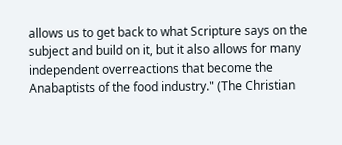allows us to get back to what Scripture says on the subject and build on it, but it also allows for many independent overreactions that become the Anabaptists of the food industry." (The Christian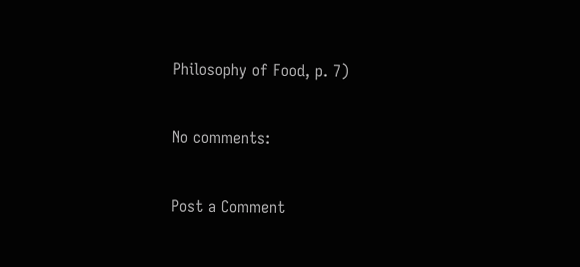Philosophy of Food, p. 7)

No comments:

Post a Comment